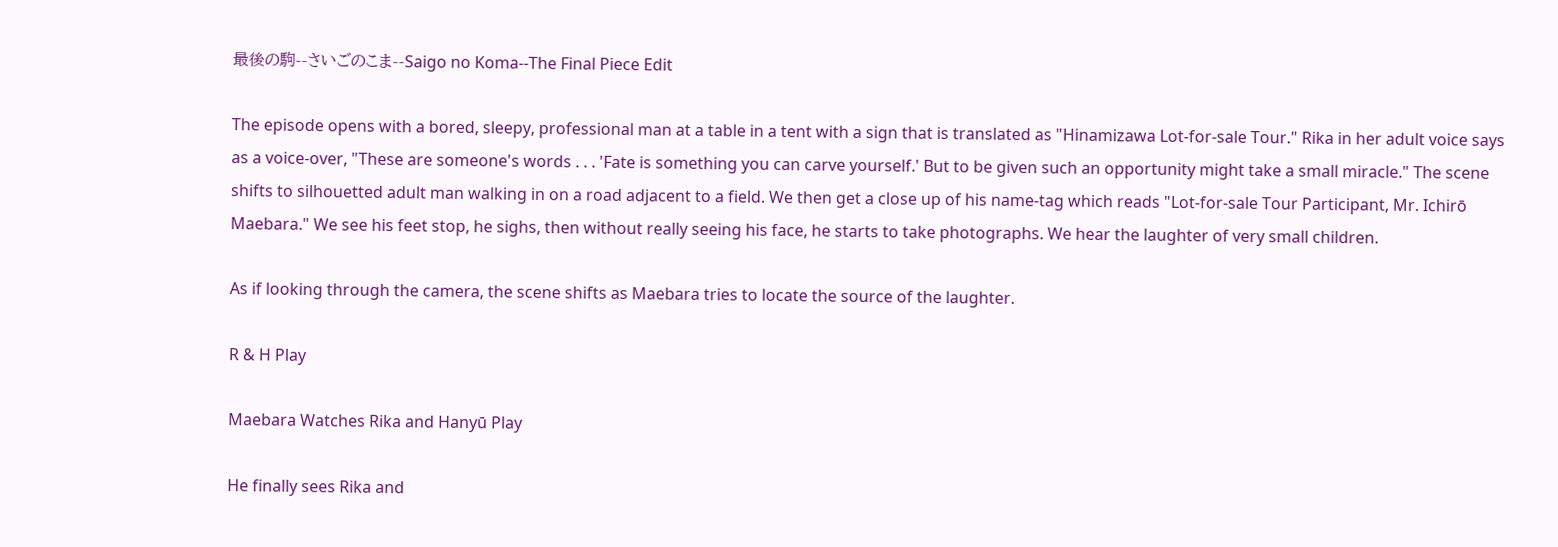最後の駒--さいごのこま--Saigo no Koma--The Final Piece Edit

The episode opens with a bored, sleepy, professional man at a table in a tent with a sign that is translated as "Hinamizawa Lot-for-sale Tour." Rika in her adult voice says as a voice-over, "These are someone's words . . . 'Fate is something you can carve yourself.' But to be given such an opportunity might take a small miracle." The scene shifts to silhouetted adult man walking in on a road adjacent to a field. We then get a close up of his name-tag which reads "Lot-for-sale Tour Participant, Mr. Ichirō Maebara." We see his feet stop, he sighs, then without really seeing his face, he starts to take photographs. We hear the laughter of very small children.

As if looking through the camera, the scene shifts as Maebara tries to locate the source of the laughter.

R & H Play

Maebara Watches Rika and Hanyū Play

He finally sees Rika and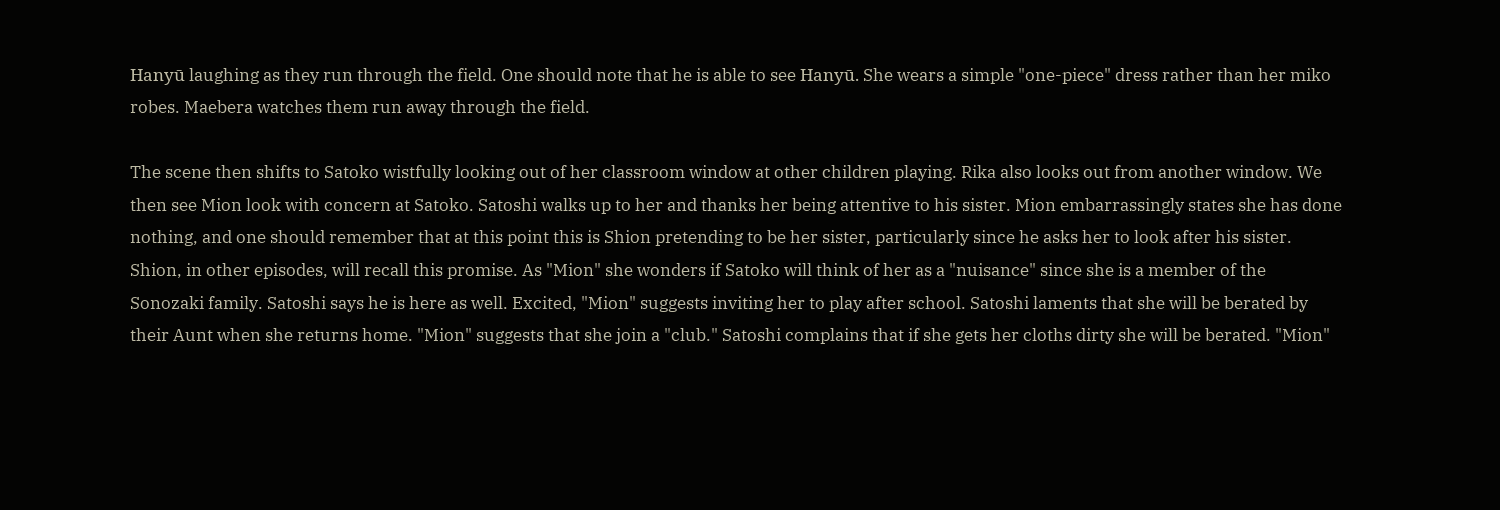Hanyū laughing as they run through the field. One should note that he is able to see Hanyū. She wears a simple "one-piece" dress rather than her miko robes. Maebera watches them run away through the field.

The scene then shifts to Satoko wistfully looking out of her classroom window at other children playing. Rika also looks out from another window. We then see Mion look with concern at Satoko. Satoshi walks up to her and thanks her being attentive to his sister. Mion embarrassingly states she has done nothing, and one should remember that at this point this is Shion pretending to be her sister, particularly since he asks her to look after his sister. Shion, in other episodes, will recall this promise. As "Mion" she wonders if Satoko will think of her as a "nuisance" since she is a member of the Sonozaki family. Satoshi says he is here as well. Excited, "Mion" suggests inviting her to play after school. Satoshi laments that she will be berated by their Aunt when she returns home. "Mion" suggests that she join a "club." Satoshi complains that if she gets her cloths dirty she will be berated. "Mion"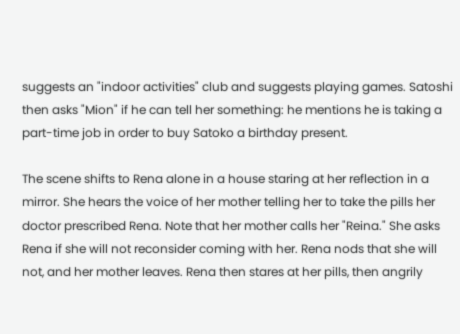suggests an "indoor activities" club and suggests playing games. Satoshi then asks "Mion" if he can tell her something: he mentions he is taking a part-time job in order to buy Satoko a birthday present.

The scene shifts to Rena alone in a house staring at her reflection in a mirror. She hears the voice of her mother telling her to take the pills her doctor prescribed Rena. Note that her mother calls her "Reina." She asks Rena if she will not reconsider coming with her. Rena nods that she will not, and her mother leaves. Rena then stares at her pills, then angrily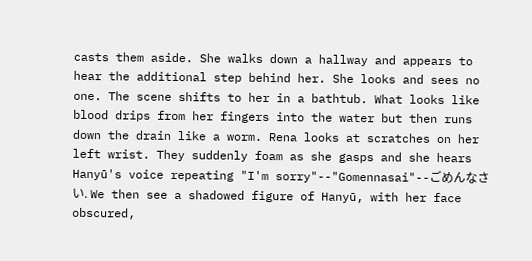casts them aside. She walks down a hallway and appears to hear the additional step behind her. She looks and sees no one. The scene shifts to her in a bathtub. What looks like blood drips from her fingers into the water but then runs down the drain like a worm. Rena looks at scratches on her left wrist. They suddenly foam as she gasps and she hears Hanyū's voice repeating "I'm sorry"--"Gomennasai"--ごめんなさい. We then see a shadowed figure of Hanyū, with her face obscured,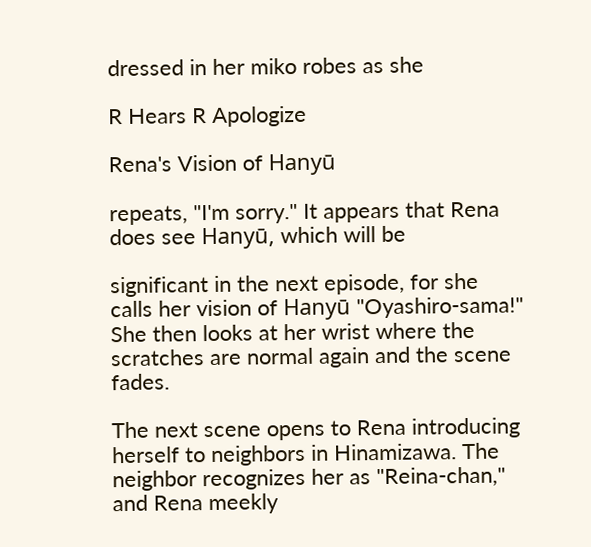dressed in her miko robes as she

R Hears R Apologize

Rena's Vision of Hanyū

repeats, "I'm sorry." It appears that Rena does see Hanyū, which will be

significant in the next episode, for she calls her vision of Hanyū "Oyashiro-sama!" She then looks at her wrist where the scratches are normal again and the scene fades.

The next scene opens to Rena introducing herself to neighbors in Hinamizawa. The neighbor recognizes her as "Reina-chan," and Rena meekly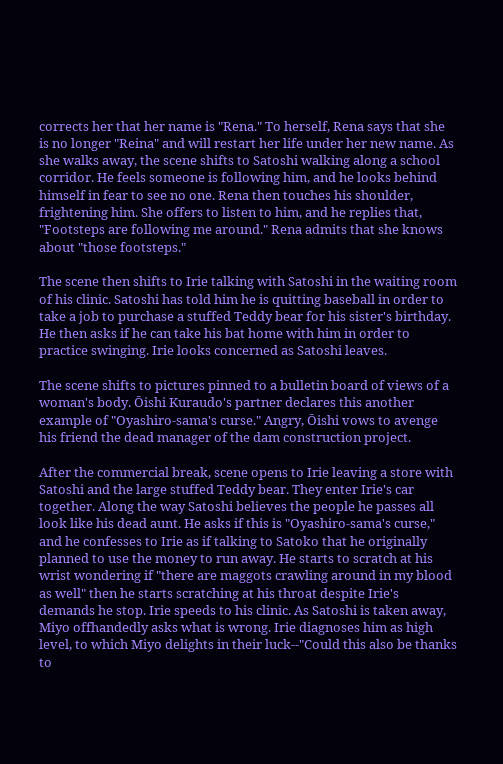corrects her that her name is "Rena." To herself, Rena says that she is no longer "Reina" and will restart her life under her new name. As she walks away, the scene shifts to Satoshi walking along a school corridor. He feels someone is following him, and he looks behind himself in fear to see no one. Rena then touches his shoulder, frightening him. She offers to listen to him, and he replies that, "Footsteps are following me around." Rena admits that she knows about "those footsteps."

The scene then shifts to Irie talking with Satoshi in the waiting room of his clinic. Satoshi has told him he is quitting baseball in order to take a job to purchase a stuffed Teddy bear for his sister's birthday. He then asks if he can take his bat home with him in order to practice swinging. Irie looks concerned as Satoshi leaves.

The scene shifts to pictures pinned to a bulletin board of views of a woman's body. Ōishi Kuraudo's partner declares this another example of "Oyashiro-sama's curse." Angry, Ōishi vows to avenge his friend the dead manager of the dam construction project.

After the commercial break, scene opens to Irie leaving a store with Satoshi and the large stuffed Teddy bear. They enter Irie's car together. Along the way Satoshi believes the people he passes all look like his dead aunt. He asks if this is "Oyashiro-sama's curse," and he confesses to Irie as if talking to Satoko that he originally planned to use the money to run away. He starts to scratch at his wrist wondering if "there are maggots crawling around in my blood as well" then he starts scratching at his throat despite Irie's demands he stop. Irie speeds to his clinic. As Satoshi is taken away, Miyo offhandedly asks what is wrong. Irie diagnoses him as high level, to which Miyo delights in their luck--"Could this also be thanks to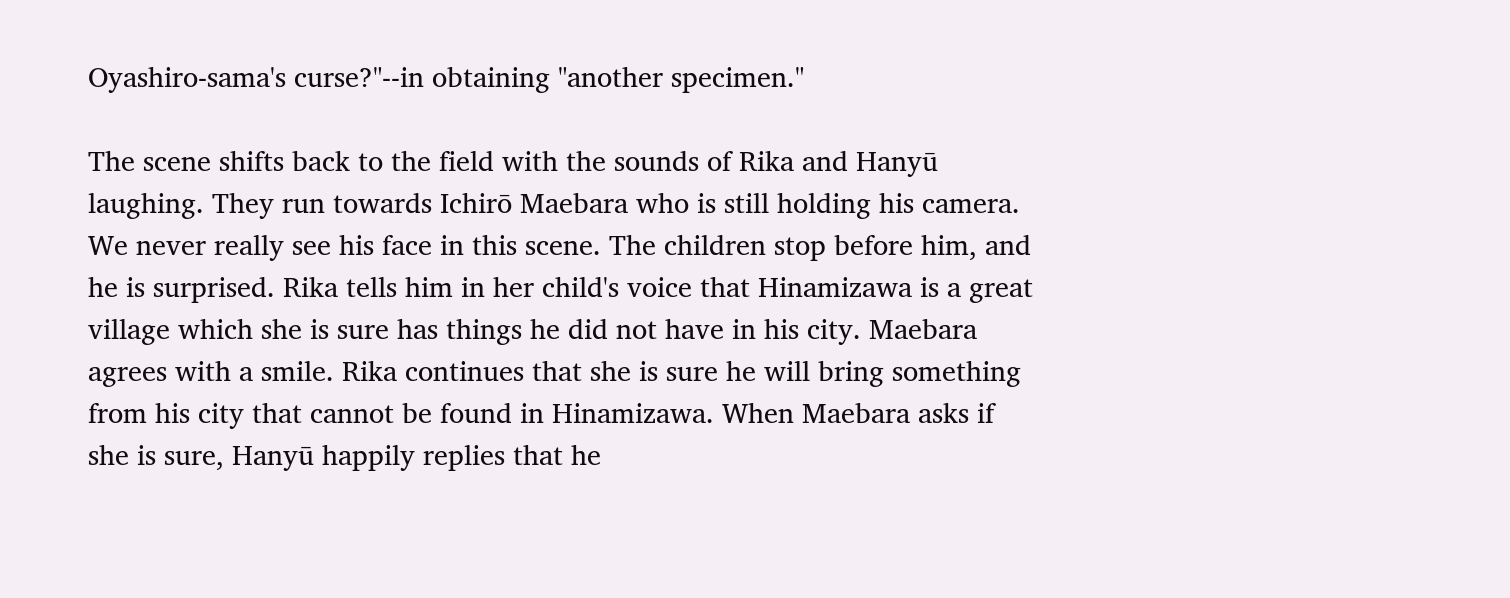Oyashiro-sama's curse?"--in obtaining "another specimen."

The scene shifts back to the field with the sounds of Rika and Hanyū laughing. They run towards Ichirō Maebara who is still holding his camera. We never really see his face in this scene. The children stop before him, and he is surprised. Rika tells him in her child's voice that Hinamizawa is a great village which she is sure has things he did not have in his city. Maebara agrees with a smile. Rika continues that she is sure he will bring something from his city that cannot be found in Hinamizawa. When Maebara asks if she is sure, Hanyū happily replies that he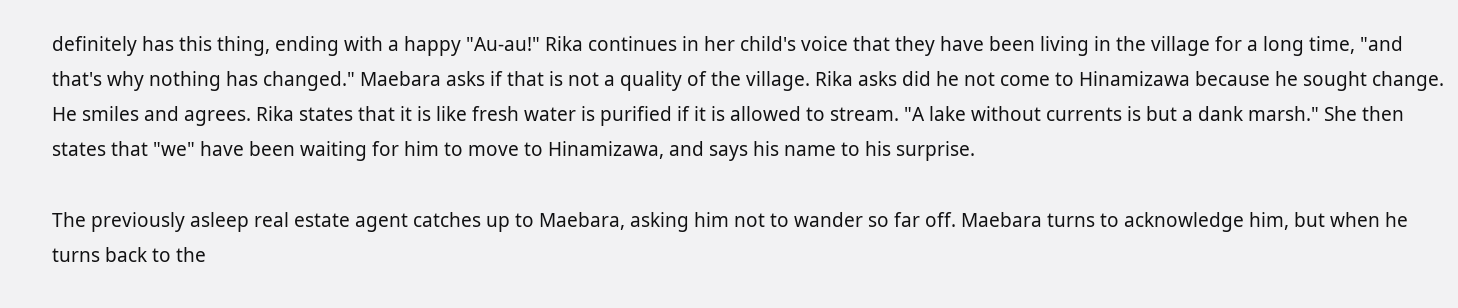definitely has this thing, ending with a happy "Au-au!" Rika continues in her child's voice that they have been living in the village for a long time, "and that's why nothing has changed." Maebara asks if that is not a quality of the village. Rika asks did he not come to Hinamizawa because he sought change. He smiles and agrees. Rika states that it is like fresh water is purified if it is allowed to stream. "A lake without currents is but a dank marsh." She then states that "we" have been waiting for him to move to Hinamizawa, and says his name to his surprise.

The previously asleep real estate agent catches up to Maebara, asking him not to wander so far off. Maebara turns to acknowledge him, but when he turns back to the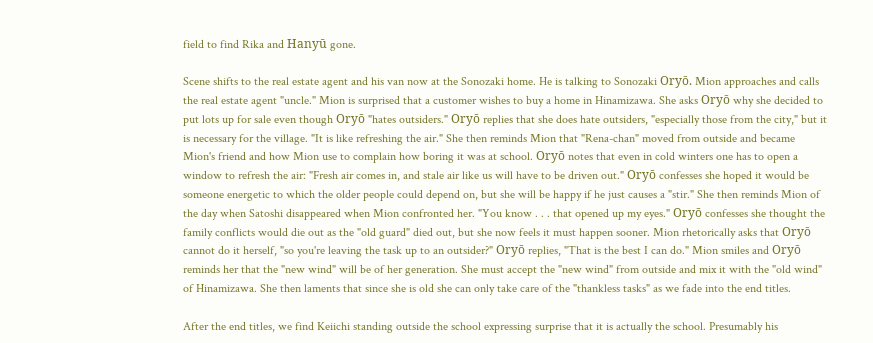field to find Rika and Hanyū gone.

Scene shifts to the real estate agent and his van now at the Sonozaki home. He is talking to Sonozaki Oryō. Mion approaches and calls the real estate agent "uncle." Mion is surprised that a customer wishes to buy a home in Hinamizawa. She asks Oryō why she decided to put lots up for sale even though Oryō "hates outsiders." Oryō replies that she does hate outsiders, "especially those from the city," but it is necessary for the village. "It is like refreshing the air." She then reminds Mion that "Rena-chan" moved from outside and became Mion's friend and how Mion use to complain how boring it was at school. Oryō notes that even in cold winters one has to open a window to refresh the air: "Fresh air comes in, and stale air like us will have to be driven out." Oryō confesses she hoped it would be someone energetic to which the older people could depend on, but she will be happy if he just causes a "stir." She then reminds Mion of the day when Satoshi disappeared when Mion confronted her. "You know . . . that opened up my eyes." Oryō confesses she thought the family conflicts would die out as the "old guard" died out, but she now feels it must happen sooner. Mion rhetorically asks that Oryō cannot do it herself, "so you're leaving the task up to an outsider?" Oryō replies, "That is the best I can do." Mion smiles and Oryō reminds her that the "new wind" will be of her generation. She must accept the "new wind" from outside and mix it with the "old wind" of Hinamizawa. She then laments that since she is old she can only take care of the "thankless tasks" as we fade into the end titles.

After the end titles, we find Keiichi standing outside the school expressing surprise that it is actually the school. Presumably his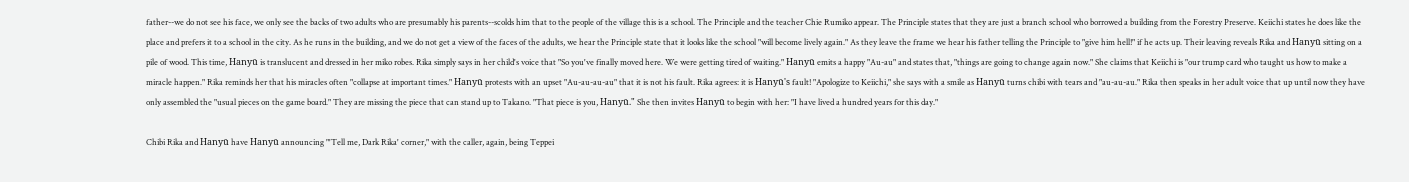father--we do not see his face, we only see the backs of two adults who are presumably his parents--scolds him that to the people of the village this is a school. The Principle and the teacher Chie Rumiko appear. The Principle states that they are just a branch school who borrowed a building from the Forestry Preserve. Keiichi states he does like the place and prefers it to a school in the city. As he runs in the building, and we do not get a view of the faces of the adults, we hear the Principle state that it looks like the school "will become lively again." As they leave the frame we hear his father telling the Principle to "give him hell!" if he acts up. Their leaving reveals Rika and Hanyū sitting on a pile of wood. This time, Hanyū is translucent and dressed in her miko robes. Rika simply says in her child's voice that "So you've finally moved here. We were getting tired of waiting." Hanyū emits a happy "Au-au" and states that, "things are going to change again now." She claims that Keiichi is "our trump card who taught us how to make a miracle happen." Rika reminds her that his miracles often "collapse at important times." Hanyū protests with an upset "Au-au-au-au" that it is not his fault. Rika agrees: it is Hanyū's fault! "Apologize to Keiichi," she says with a smile as Hanyū turns chibi with tears and "au-au-au." Rika then speaks in her adult voice that up until now they have only assembled the "usual pieces on the game board." They are missing the piece that can stand up to Takano. "That piece is you, Hanyū." She then invites Hanyū to begin with her: "I have lived a hundred years for this day."

Chibi Rika and Hanyū have Hanyū announcing "'Tell me, Dark Rika' corner," with the caller, again, being Teppei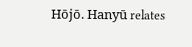Hōjō. Hanyū relates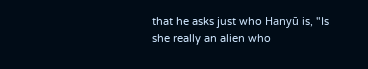that he asks just who Hanyū is, "Is she really an alien who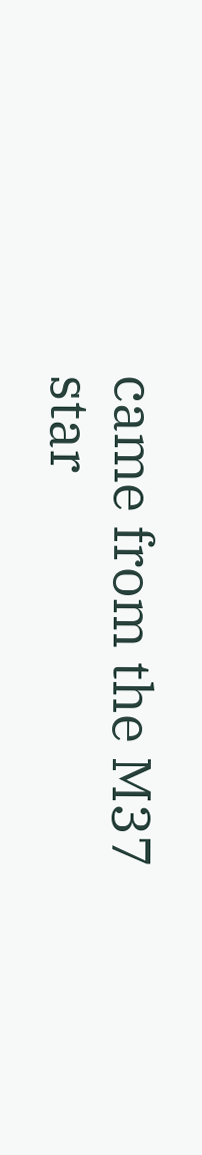came from the M37 star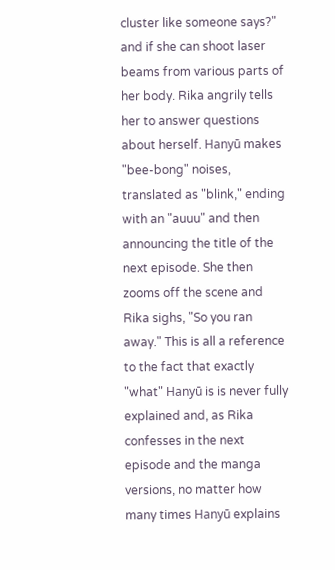cluster like someone says?" and if she can shoot laser beams from various parts of her body. Rika angrily tells her to answer questions about herself. Hanyū makes "bee-bong" noises, translated as "blink," ending with an "auuu" and then announcing the title of the next episode. She then zooms off the scene and Rika sighs, "So you ran away." This is all a reference to the fact that exactly "what" Hanyū is is never fully explained and, as Rika confesses in the next episode and the manga versions, no matter how many times Hanyū explains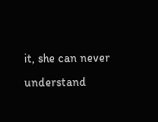it, she can never understand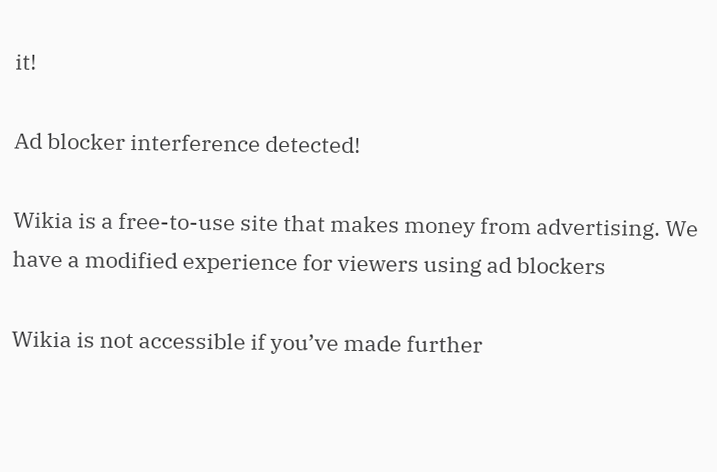it!

Ad blocker interference detected!

Wikia is a free-to-use site that makes money from advertising. We have a modified experience for viewers using ad blockers

Wikia is not accessible if you’ve made further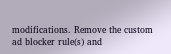modifications. Remove the custom ad blocker rule(s) and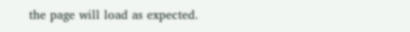the page will load as expected.